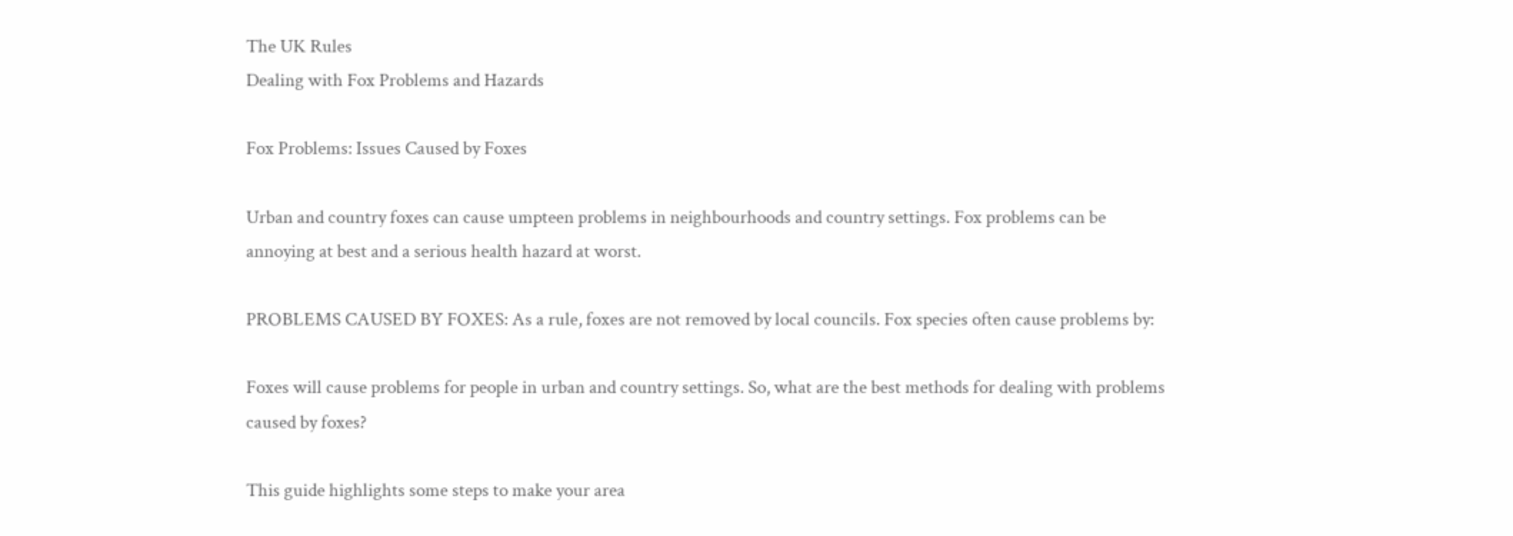The UK Rules
Dealing with Fox Problems and Hazards

Fox Problems: Issues Caused by Foxes

Urban and country foxes can cause umpteen problems in neighbourhoods and country settings. Fox problems can be annoying at best and a serious health hazard at worst.

PROBLEMS CAUSED BY FOXES: As a rule, foxes are not removed by local councils. Fox species often cause problems by:

Foxes will cause problems for people in urban and country settings. So, what are the best methods for dealing with problems caused by foxes?

This guide highlights some steps to make your area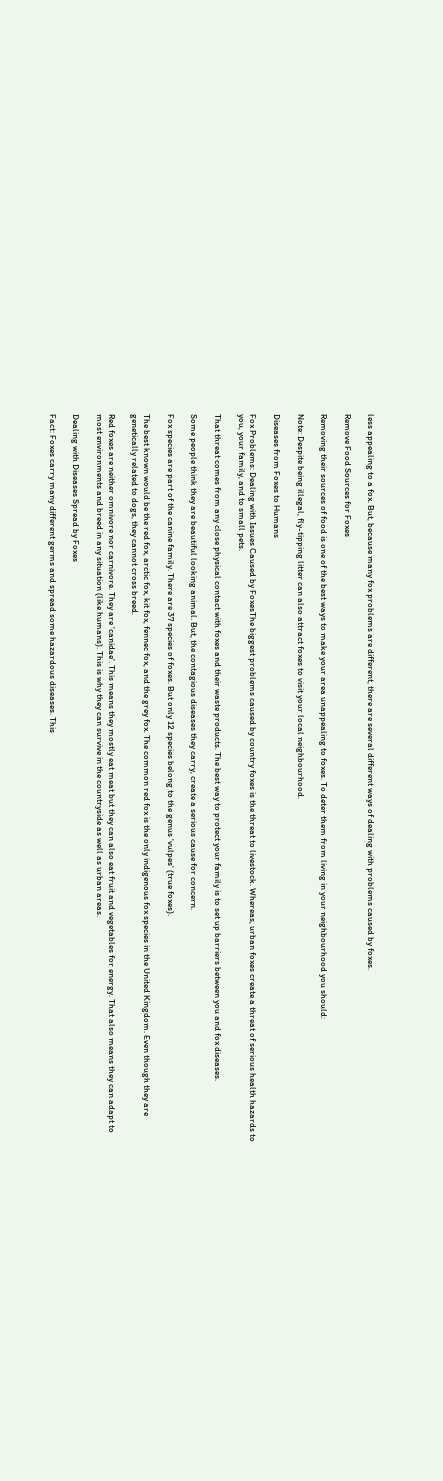less appealing to a fox. But, because many fox problems are different, there are several different ways of dealing with problems caused by foxes.

Remove Food Sources for Foxes

Removing their sources of food is one of the best ways to make your area unappealing to foxes. To deter them from living in your neighbourhood you should:

Note: Despite being illegal, fly-tipping litter can also attract foxes to visit your local neighbourhood.

Diseases from Foxes to Humans

Fox Problems: Dealing with Issues Caused by FoxesThe biggest problems caused by country foxes is the threat to livestock. Whereas, urban foxes create a threat of serious health hazards to you, your family, and to small pets.

That threat comes from any close physical contact with foxes and their waste products. The best way to protect your family is to set up barriers between you and fox diseases.

Some people think they are beautiful looking animal. But, the contagious diseases they carry, create a serious cause for concern.

Fox species are part of the canine family. There are 37 species of foxes. But only 12 species belong to the genus 'vulpes' (true foxes).

The best known would be the red fox, arctic fox, kit fox, fennec fox, and the grey fox. The common red fox is the only indigenous fox species in the United Kingdom. Even though they are genetically related to dogs, they cannot cross breed.

Red foxes are neither omnivore nor carnivore. They are 'canidae'. This means they mostly eat meat but they can also eat fruit and vegetables for energy. That also means they can adapt to most environments and breed in any situation (like humans). This is why they can survive in the countryside as well as urban areas.

Dealing with Diseases Spread by Foxes

Fact: Foxes carry many different germs and spread some hazardous diseases. This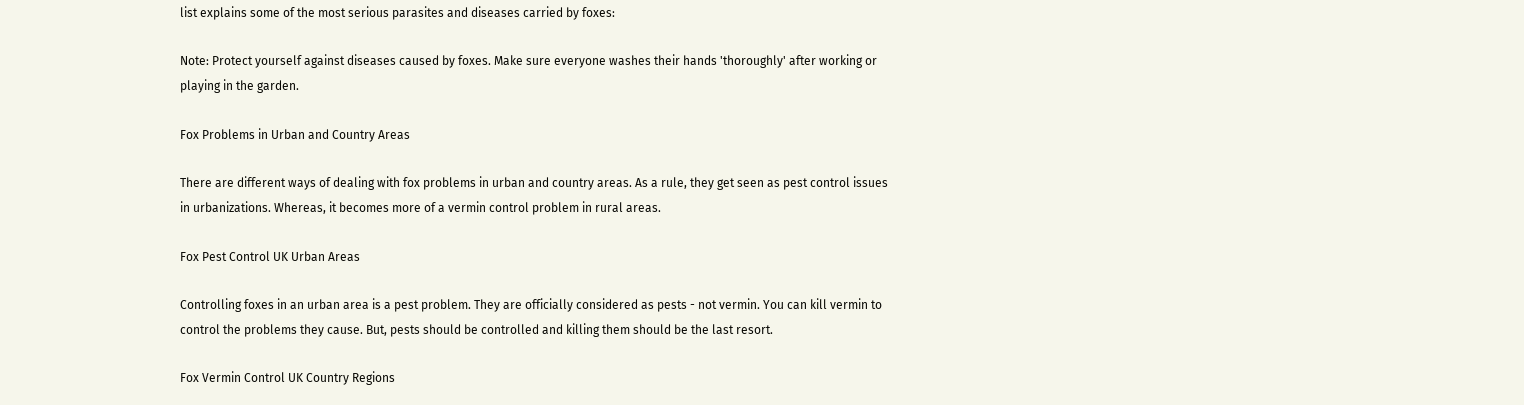list explains some of the most serious parasites and diseases carried by foxes:

Note: Protect yourself against diseases caused by foxes. Make sure everyone washes their hands 'thoroughly' after working or playing in the garden.

Fox Problems in Urban and Country Areas

There are different ways of dealing with fox problems in urban and country areas. As a rule, they get seen as pest control issues in urbanizations. Whereas, it becomes more of a vermin control problem in rural areas.

Fox Pest Control UK Urban Areas

Controlling foxes in an urban area is a pest problem. They are officially considered as pests - not vermin. You can kill vermin to control the problems they cause. But, pests should be controlled and killing them should be the last resort.

Fox Vermin Control UK Country Regions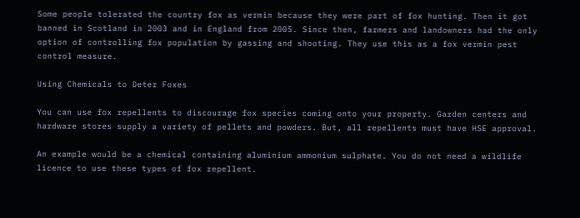Some people tolerated the country fox as vermin because they were part of fox hunting. Then it got banned in Scotland in 2003 and in England from 2005. Since then, farmers and landowners had the only option of controlling fox population by gassing and shooting. They use this as a fox vermin pest control measure.

Using Chemicals to Deter Foxes

You can use fox repellents to discourage fox species coming onto your property. Garden centers and hardware stores supply a variety of pellets and powders. But, all repellents must have HSE approval.

An example would be a chemical containing aluminium ammonium sulphate. You do not need a wildlife licence to use these types of fox repellent.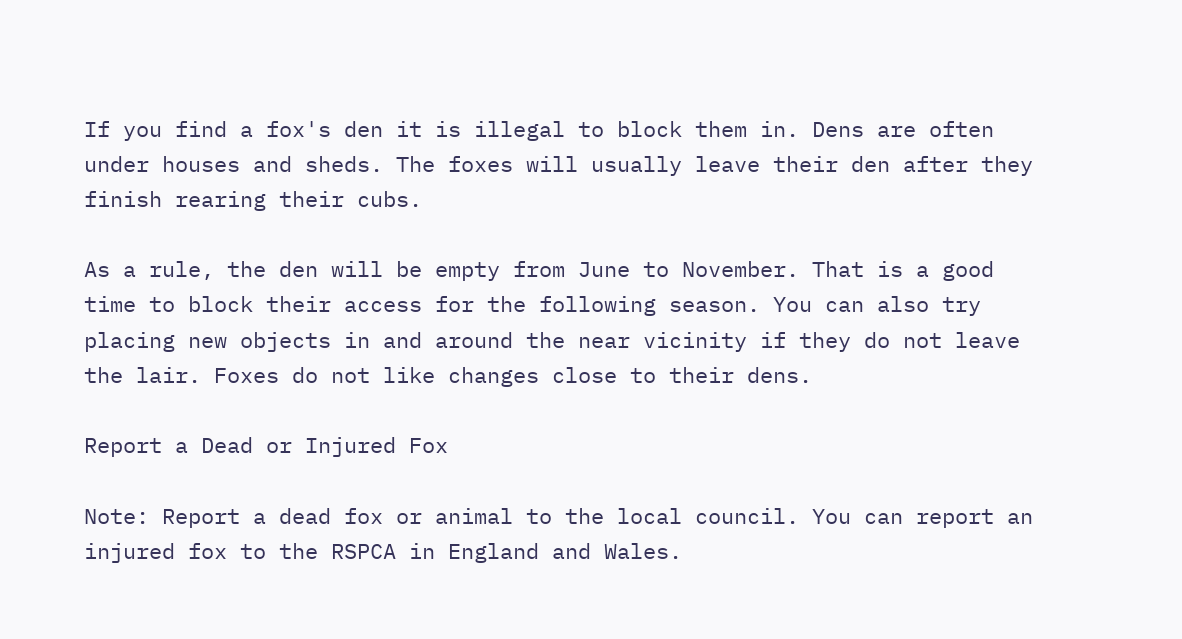If you find a fox's den it is illegal to block them in. Dens are often under houses and sheds. The foxes will usually leave their den after they finish rearing their cubs.

As a rule, the den will be empty from June to November. That is a good time to block their access for the following season. You can also try placing new objects in and around the near vicinity if they do not leave the lair. Foxes do not like changes close to their dens.

Report a Dead or Injured Fox

Note: Report a dead fox or animal to the local council. You can report an injured fox to the RSPCA in England and Wales.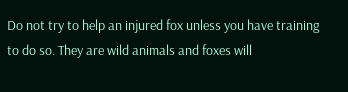Do not try to help an injured fox unless you have training to do so. They are wild animals and foxes will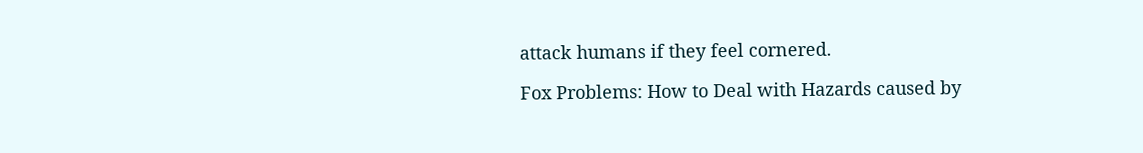attack humans if they feel cornered.

Fox Problems: How to Deal with Hazards caused by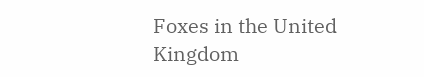Foxes in the United Kingdom